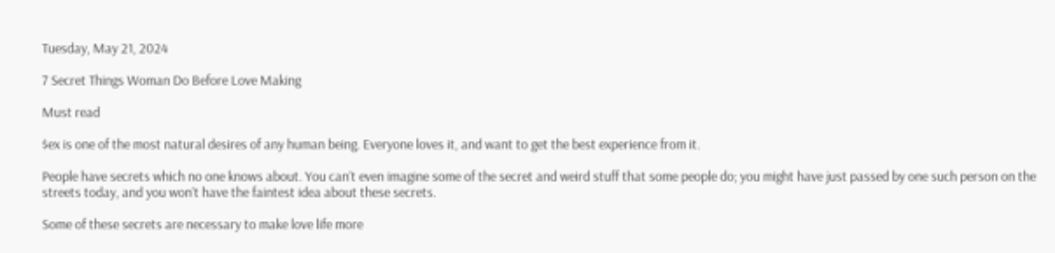Tuesday, May 21, 2024

7 Secret Things Woman Do Before Love Making

Must read

$ex is one of the most natural desires of any human being. Everyone loves it, and want to get the best experience from it.

People have secrets which no one knows about. You can’t even imagine some of the secret and weird stuff that some people do; you might have just passed by one such person on the streets today, and you won’t have the faintest idea about these secrets.

Some of these secrets are necessary to make love life more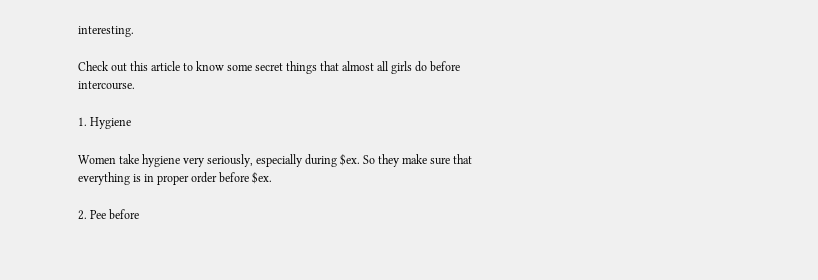interesting.

Check out this article to know some secret things that almost all girls do before intercourse.

1. Hygiene

Women take hygiene very seriously, especially during $ex. So they make sure that everything is in proper order before $ex.

2. Pee before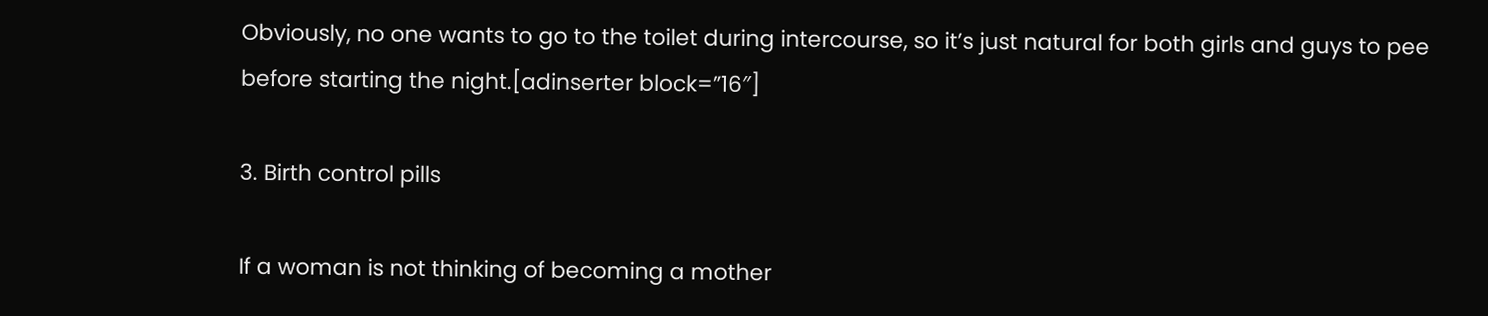Obviously, no one wants to go to the toilet during intercourse, so it’s just natural for both girls and guys to pee before starting the night.[adinserter block=”16″]

3. Birth control pills

If a woman is not thinking of becoming a mother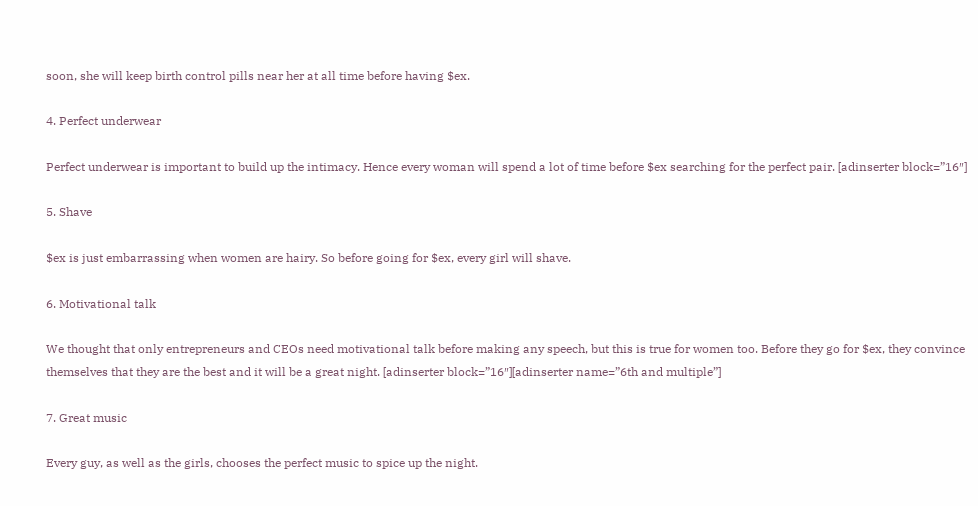soon, she will keep birth control pills near her at all time before having $ex.

4. Perfect underwear

Perfect underwear is important to build up the intimacy. Hence every woman will spend a lot of time before $ex searching for the perfect pair. [adinserter block=”16″]

5. Shave

$ex is just embarrassing when women are hairy. So before going for $ex, every girl will shave.

6. Motivational talk

We thought that only entrepreneurs and CEOs need motivational talk before making any speech, but this is true for women too. Before they go for $ex, they convince themselves that they are the best and it will be a great night. [adinserter block=”16″][adinserter name=”6th and multiple”]

7. Great music

Every guy, as well as the girls, chooses the perfect music to spice up the night.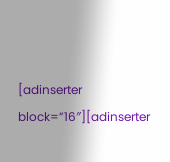[adinserter block=”16″][adinserter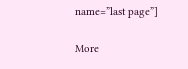name=”last page”]

More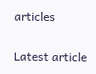articles

Latest article